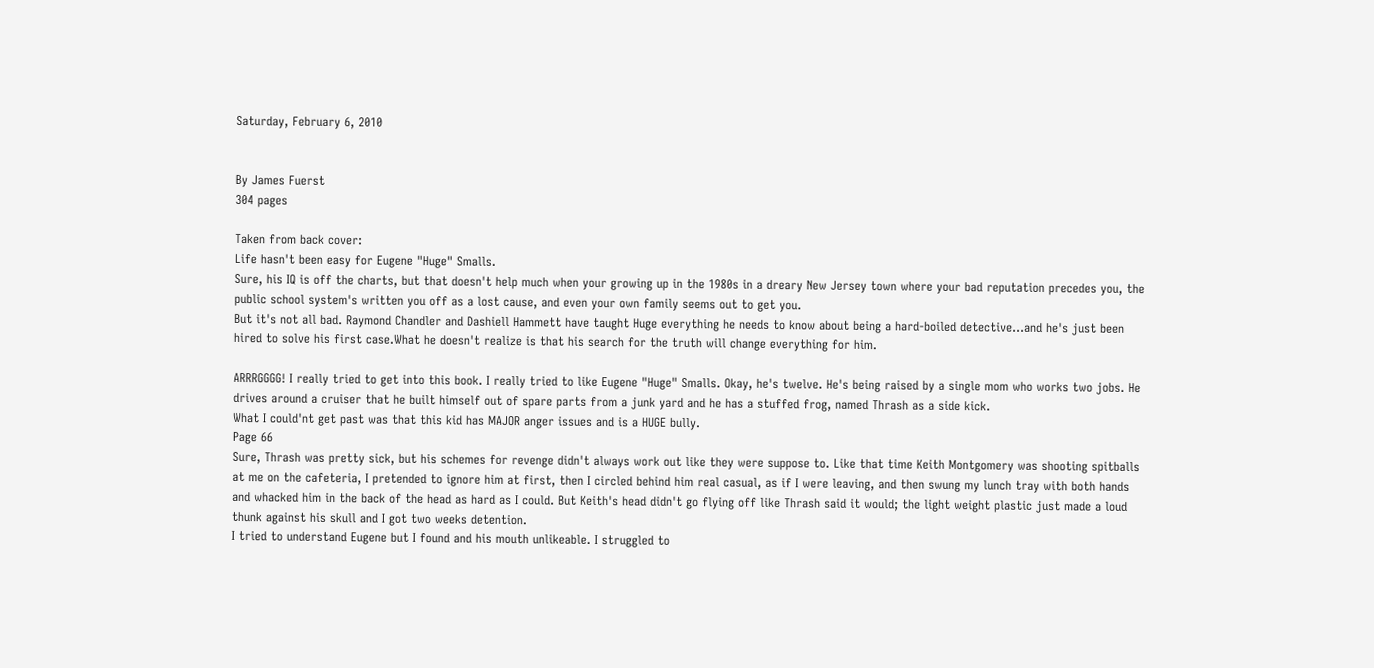Saturday, February 6, 2010


By James Fuerst
304 pages

Taken from back cover:
Life hasn't been easy for Eugene "Huge" Smalls.
Sure, his IQ is off the charts, but that doesn't help much when your growing up in the 1980s in a dreary New Jersey town where your bad reputation precedes you, the public school system's written you off as a lost cause, and even your own family seems out to get you.
But it's not all bad. Raymond Chandler and Dashiell Hammett have taught Huge everything he needs to know about being a hard-boiled detective...and he's just been hired to solve his first case.What he doesn't realize is that his search for the truth will change everything for him.

ARRRGGGG! I really tried to get into this book. I really tried to like Eugene "Huge" Smalls. Okay, he's twelve. He's being raised by a single mom who works two jobs. He drives around a cruiser that he built himself out of spare parts from a junk yard and he has a stuffed frog, named Thrash as a side kick.
What I could'nt get past was that this kid has MAJOR anger issues and is a HUGE bully.
Page 66
Sure, Thrash was pretty sick, but his schemes for revenge didn't always work out like they were suppose to. Like that time Keith Montgomery was shooting spitballs at me on the cafeteria, I pretended to ignore him at first, then I circled behind him real casual, as if I were leaving, and then swung my lunch tray with both hands and whacked him in the back of the head as hard as I could. But Keith's head didn't go flying off like Thrash said it would; the light weight plastic just made a loud thunk against his skull and I got two weeks detention.
I tried to understand Eugene but I found and his mouth unlikeable. I struggled to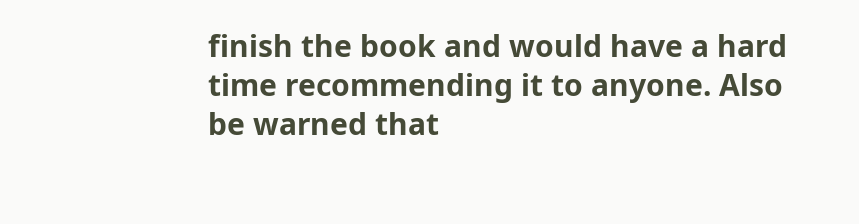finish the book and would have a hard time recommending it to anyone. Also be warned that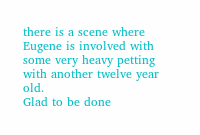there is a scene where Eugene is involved with some very heavy petting with another twelve year old.
Glad to be done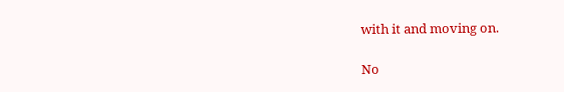with it and moving on.

No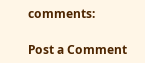comments:

Post a Comment